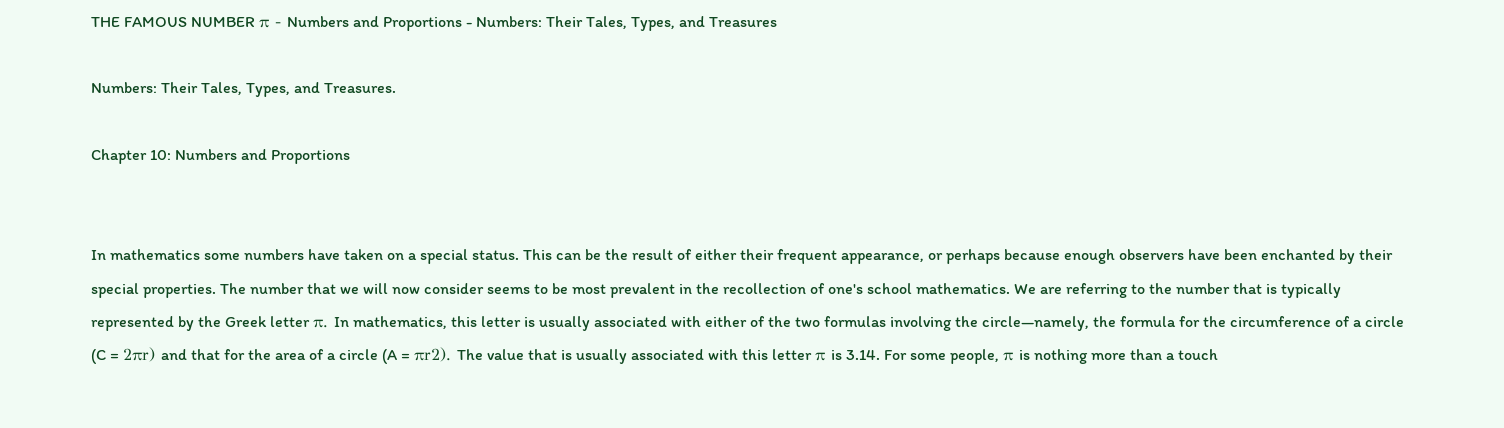THE FAMOUS NUMBER π - Numbers and Proportions - Numbers: Their Tales, Types, and Treasures

Numbers: Their Tales, Types, and Treasures.

Chapter 10: Numbers and Proportions


In mathematics some numbers have taken on a special status. This can be the result of either their frequent appearance, or perhaps because enough observers have been enchanted by their special properties. The number that we will now consider seems to be most prevalent in the recollection of one's school mathematics. We are referring to the number that is typically represented by the Greek letter π. In mathematics, this letter is usually associated with either of the two formulas involving the circle—namely, the formula for the circumference of a circle (C = 2πr) and that for the area of a circle (A = πr2). The value that is usually associated with this letter π is 3.14. For some people, π is nothing more than a touch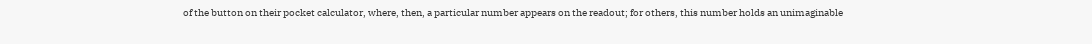of the button on their pocket calculator, where, then, a particular number appears on the readout; for others, this number holds an unimaginable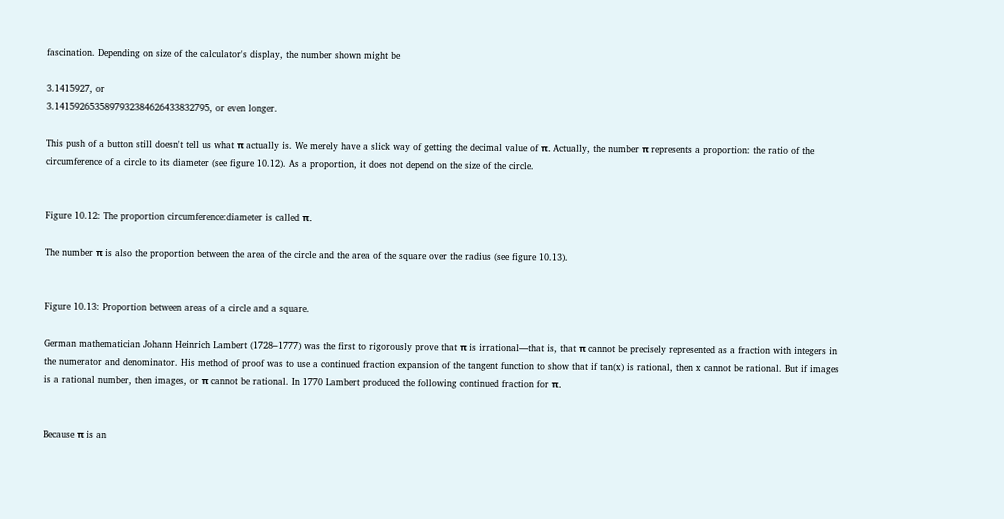fascination. Depending on size of the calculator's display, the number shown might be

3.1415927, or
3.1415926535897932384626433832795, or even longer.

This push of a button still doesn't tell us what π actually is. We merely have a slick way of getting the decimal value of π. Actually, the number π represents a proportion: the ratio of the circumference of a circle to its diameter (see figure 10.12). As a proportion, it does not depend on the size of the circle.


Figure 10.12: The proportion circumference:diameter is called π.

The number π is also the proportion between the area of the circle and the area of the square over the radius (see figure 10.13).


Figure 10.13: Proportion between areas of a circle and a square.

German mathematician Johann Heinrich Lambert (1728–1777) was the first to rigorously prove that π is irrational—that is, that π cannot be precisely represented as a fraction with integers in the numerator and denominator. His method of proof was to use a continued fraction expansion of the tangent function to show that if tan(x) is rational, then x cannot be rational. But if images is a rational number, then images, or π cannot be rational. In 1770 Lambert produced the following continued fraction for π.


Because π is an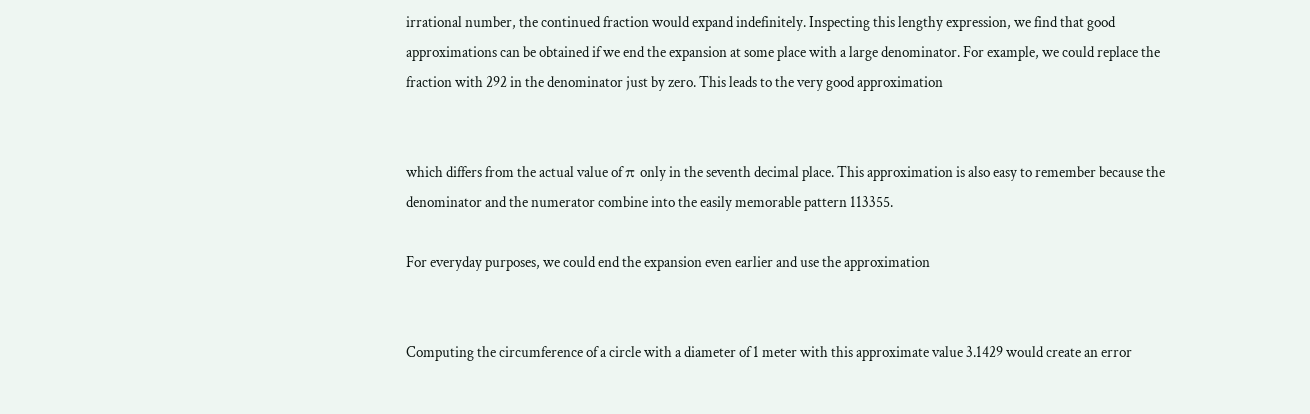irrational number, the continued fraction would expand indefinitely. Inspecting this lengthy expression, we find that good approximations can be obtained if we end the expansion at some place with a large denominator. For example, we could replace the fraction with 292 in the denominator just by zero. This leads to the very good approximation


which differs from the actual value of π only in the seventh decimal place. This approximation is also easy to remember because the denominator and the numerator combine into the easily memorable pattern 113355.

For everyday purposes, we could end the expansion even earlier and use the approximation


Computing the circumference of a circle with a diameter of 1 meter with this approximate value 3.1429 would create an error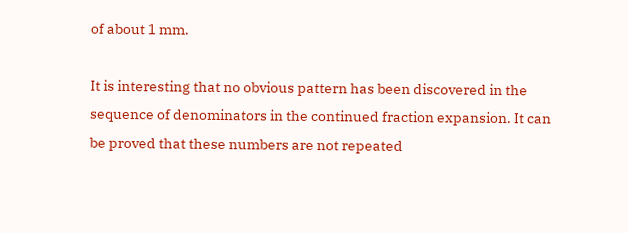of about 1 mm.

It is interesting that no obvious pattern has been discovered in the sequence of denominators in the continued fraction expansion. It can be proved that these numbers are not repeated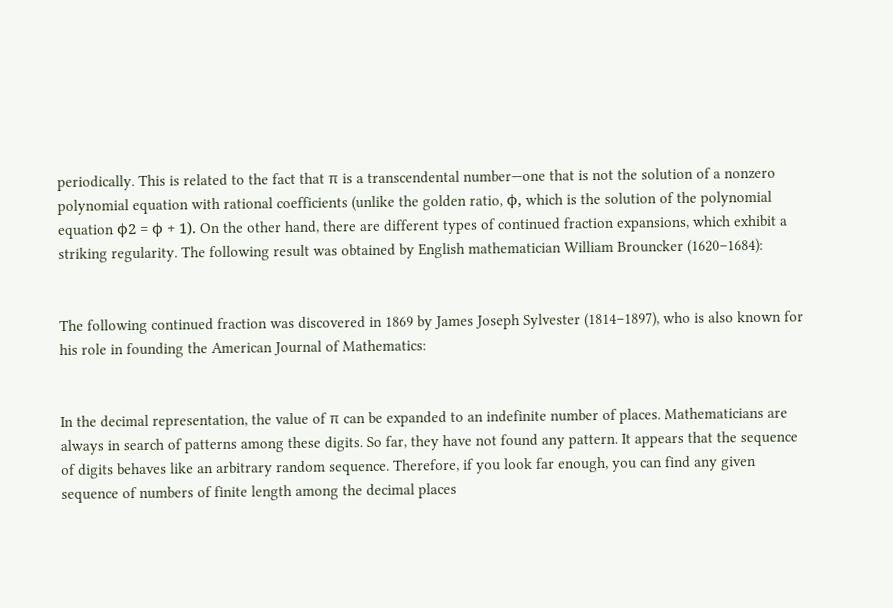periodically. This is related to the fact that π is a transcendental number—one that is not the solution of a nonzero polynomial equation with rational coefficients (unlike the golden ratio, ϕ, which is the solution of the polynomial equation ϕ2 = ϕ + 1). On the other hand, there are different types of continued fraction expansions, which exhibit a striking regularity. The following result was obtained by English mathematician William Brouncker (1620–1684):


The following continued fraction was discovered in 1869 by James Joseph Sylvester (1814–1897), who is also known for his role in founding the American Journal of Mathematics:


In the decimal representation, the value of π can be expanded to an indefinite number of places. Mathematicians are always in search of patterns among these digits. So far, they have not found any pattern. It appears that the sequence of digits behaves like an arbitrary random sequence. Therefore, if you look far enough, you can find any given sequence of numbers of finite length among the decimal places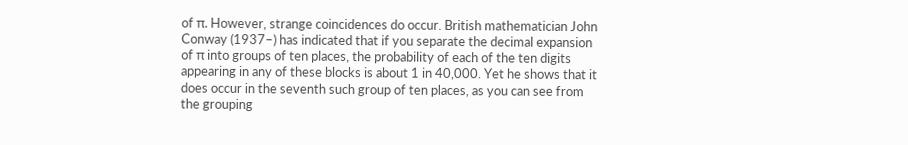of π. However, strange coincidences do occur. British mathematician John Conway (1937–) has indicated that if you separate the decimal expansion of π into groups of ten places, the probability of each of the ten digits appearing in any of these blocks is about 1 in 40,000. Yet he shows that it does occur in the seventh such group of ten places, as you can see from the grouping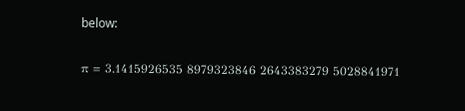below:

π = 3.1415926535 8979323846 2643383279 5028841971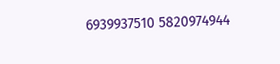6939937510 5820974944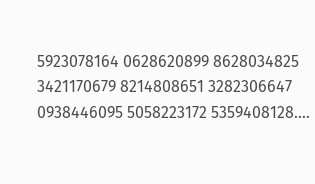5923078164 0628620899 8628034825 3421170679 8214808651 3282306647 0938446095 5058223172 5359408128….